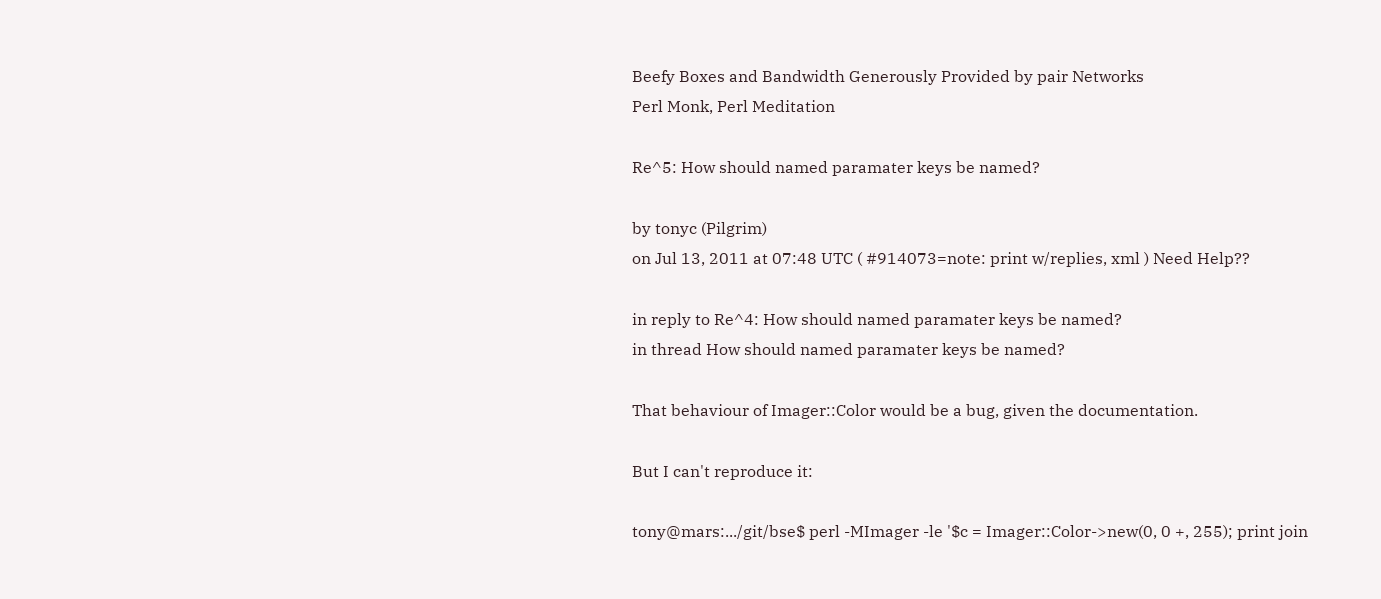Beefy Boxes and Bandwidth Generously Provided by pair Networks
Perl Monk, Perl Meditation

Re^5: How should named paramater keys be named?

by tonyc (Pilgrim)
on Jul 13, 2011 at 07:48 UTC ( #914073=note: print w/replies, xml ) Need Help??

in reply to Re^4: How should named paramater keys be named?
in thread How should named paramater keys be named?

That behaviour of Imager::Color would be a bug, given the documentation.

But I can't reproduce it:

tony@mars:.../git/bse$ perl -MImager -le '$c = Imager::Color->new(0, 0 +, 255); print join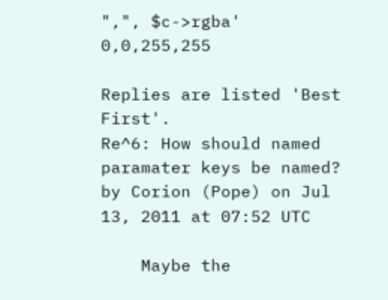",", $c->rgba' 0,0,255,255

Replies are listed 'Best First'.
Re^6: How should named paramater keys be named?
by Corion (Pope) on Jul 13, 2011 at 07:52 UTC

    Maybe the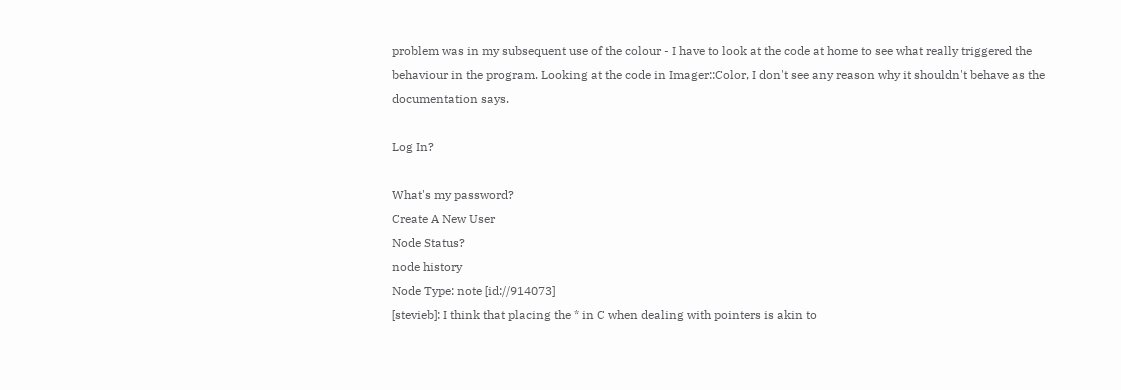problem was in my subsequent use of the colour - I have to look at the code at home to see what really triggered the behaviour in the program. Looking at the code in Imager::Color, I don't see any reason why it shouldn't behave as the documentation says.

Log In?

What's my password?
Create A New User
Node Status?
node history
Node Type: note [id://914073]
[stevieb]: I think that placing the * in C when dealing with pointers is akin to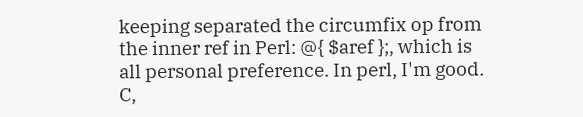keeping separated the circumfix op from the inner ref in Perl: @{ $aref };, which is all personal preference. In perl, I'm good. C,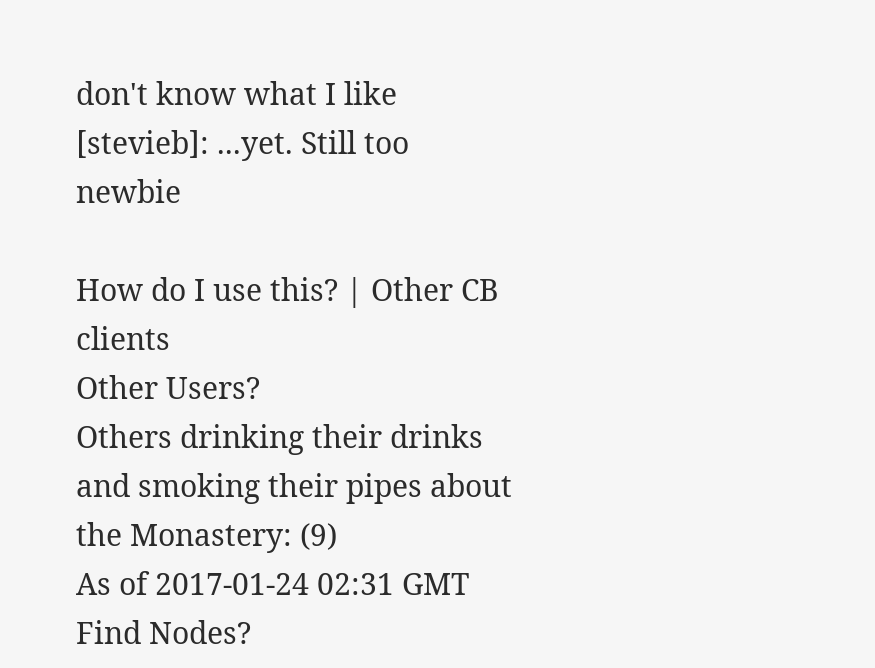don't know what I like
[stevieb]: ...yet. Still too newbie

How do I use this? | Other CB clients
Other Users?
Others drinking their drinks and smoking their pipes about the Monastery: (9)
As of 2017-01-24 02:31 GMT
Find Nodes?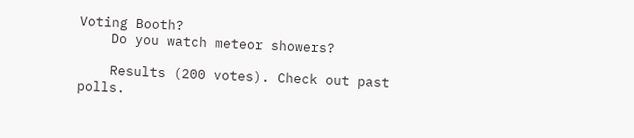Voting Booth?
    Do you watch meteor showers?

    Results (200 votes). Check out past polls.